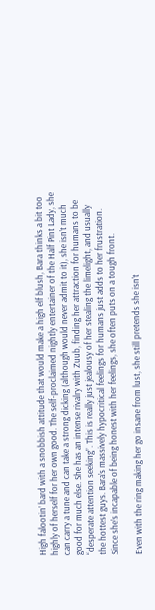High falootin’ bard with a snobbish attitude that would make a high elf blush, Bara thinks a bit too highly of herself for her own good. The self-proclaimed nightly entertainer of the Half Pint Lady, she can carry a tune and can take a strong dicking (although would never admit to it), she isn’t much good for much else. She has an intense rivalry with Zuub, finding her attraction for humans to be “desperate attention seeking”. This is really just jealousy of her stealing the limelight, and usually the hottest guys. Bara’s massively hypocritical feelings for humans just adds to her frustration. Since she’s incapable of being honest with her feelings, she often puts on a tough front.

Even with the ring making her go insane from lust, she still pretends she isn’t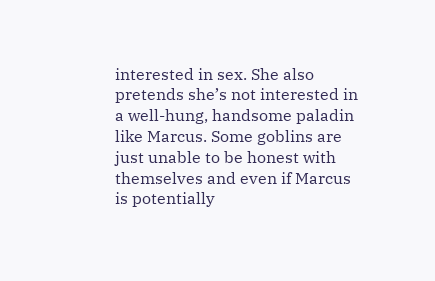interested in sex. She also pretends she’s not interested in a well-hung, handsome paladin like Marcus. Some goblins are just unable to be honest with themselves and even if Marcus is potentially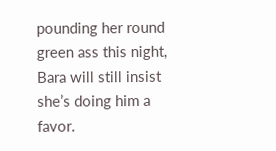pounding her round green ass this night, Bara will still insist she’s doing him a favor.